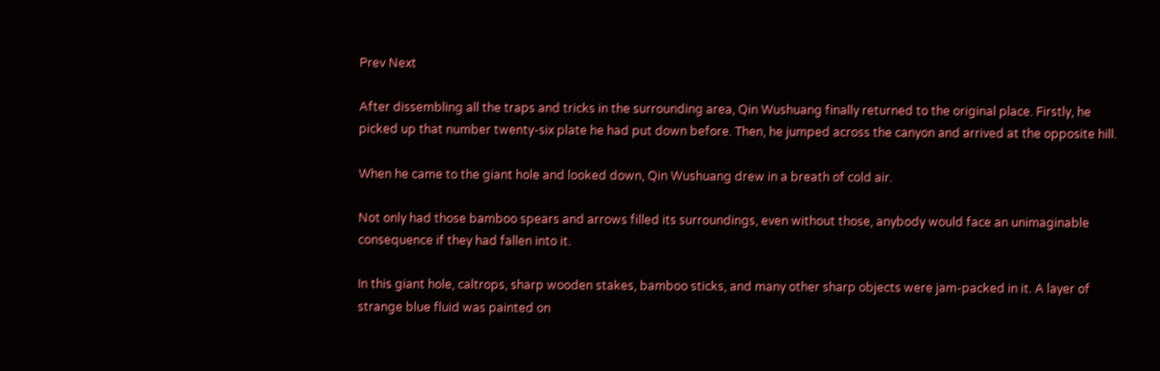Prev Next

After dissembling all the traps and tricks in the surrounding area, Qin Wushuang finally returned to the original place. Firstly, he picked up that number twenty-six plate he had put down before. Then, he jumped across the canyon and arrived at the opposite hill.

When he came to the giant hole and looked down, Qin Wushuang drew in a breath of cold air.

Not only had those bamboo spears and arrows filled its surroundings, even without those, anybody would face an unimaginable consequence if they had fallen into it.

In this giant hole, caltrops, sharp wooden stakes, bamboo sticks, and many other sharp objects were jam-packed in it. A layer of strange blue fluid was painted on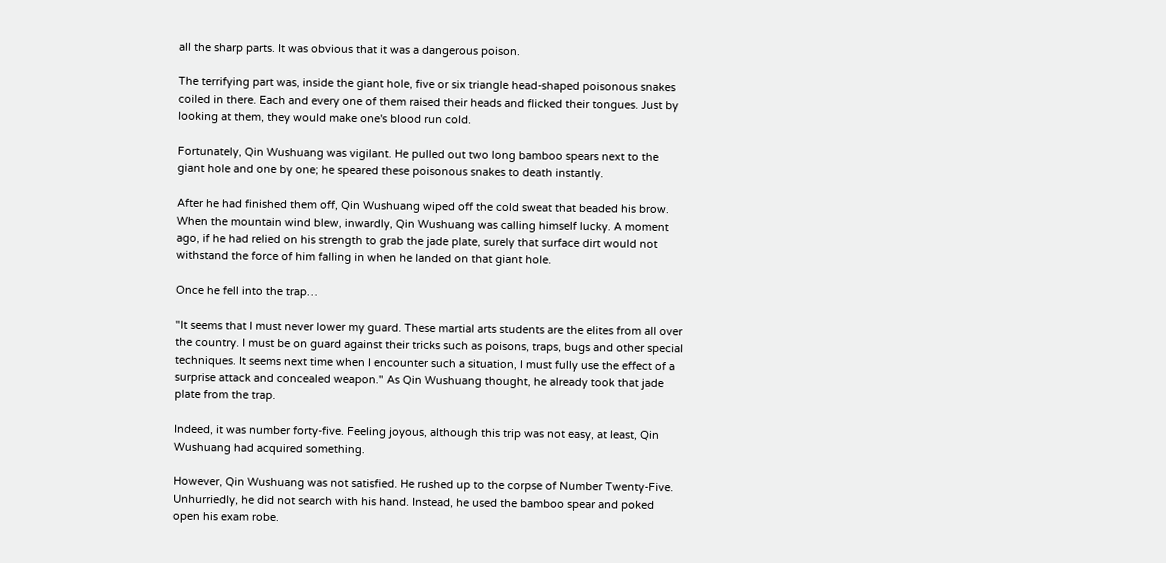all the sharp parts. It was obvious that it was a dangerous poison.

The terrifying part was, inside the giant hole, five or six triangle head-shaped poisonous snakes coiled in there. Each and every one of them raised their heads and flicked their tongues. Just by looking at them, they would make one's blood run cold.

Fortunately, Qin Wushuang was vigilant. He pulled out two long bamboo spears next to the giant hole and one by one; he speared these poisonous snakes to death instantly.

After he had finished them off, Qin Wushuang wiped off the cold sweat that beaded his brow. When the mountain wind blew, inwardly, Qin Wushuang was calling himself lucky. A moment ago, if he had relied on his strength to grab the jade plate, surely that surface dirt would not withstand the force of him falling in when he landed on that giant hole.

Once he fell into the trap…

"It seems that I must never lower my guard. These martial arts students are the elites from all over the country. I must be on guard against their tricks such as poisons, traps, bugs and other special techniques. It seems next time when I encounter such a situation, I must fully use the effect of a surprise attack and concealed weapon." As Qin Wushuang thought, he already took that jade plate from the trap.

Indeed, it was number forty-five. Feeling joyous, although this trip was not easy, at least, Qin Wushuang had acquired something.

However, Qin Wushuang was not satisfied. He rushed up to the corpse of Number Twenty-Five. Unhurriedly, he did not search with his hand. Instead, he used the bamboo spear and poked open his exam robe.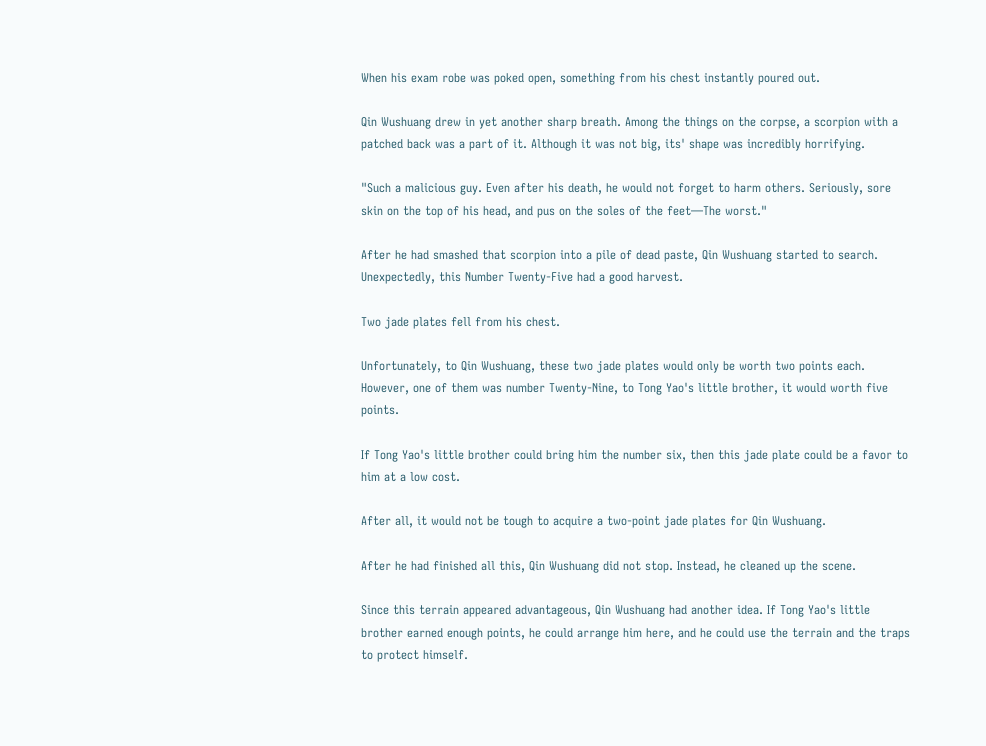When his exam robe was poked open, something from his chest instantly poured out.

Qin Wushuang drew in yet another sharp breath. Among the things on the corpse, a scorpion with a patched back was a part of it. Although it was not big, its' shape was incredibly horrifying.

"Such a malicious guy. Even after his death, he would not forget to harm others. Seriously, sore skin on the top of his head, and pus on the soles of the feet—The worst."

After he had smashed that scorpion into a pile of dead paste, Qin Wushuang started to search. Unexpectedly, this Number Twenty-Five had a good harvest.

Two jade plates fell from his chest.

Unfortunately, to Qin Wushuang, these two jade plates would only be worth two points each. However, one of them was number Twenty-Nine, to Tong Yao's little brother, it would worth five points.

If Tong Yao's little brother could bring him the number six, then this jade plate could be a favor to him at a low cost.

After all, it would not be tough to acquire a two-point jade plates for Qin Wushuang.

After he had finished all this, Qin Wushuang did not stop. Instead, he cleaned up the scene.

Since this terrain appeared advantageous, Qin Wushuang had another idea. If Tong Yao's little brother earned enough points, he could arrange him here, and he could use the terrain and the traps to protect himself.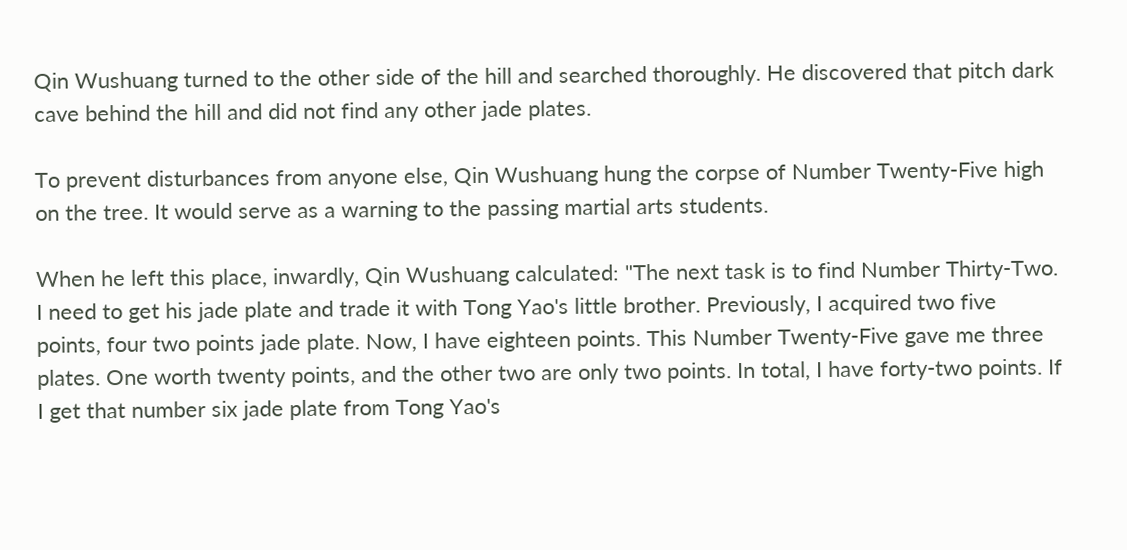Qin Wushuang turned to the other side of the hill and searched thoroughly. He discovered that pitch dark cave behind the hill and did not find any other jade plates.

To prevent disturbances from anyone else, Qin Wushuang hung the corpse of Number Twenty-Five high on the tree. It would serve as a warning to the passing martial arts students.

When he left this place, inwardly, Qin Wushuang calculated: "The next task is to find Number Thirty-Two. I need to get his jade plate and trade it with Tong Yao's little brother. Previously, I acquired two five points, four two points jade plate. Now, I have eighteen points. This Number Twenty-Five gave me three plates. One worth twenty points, and the other two are only two points. In total, I have forty-two points. If I get that number six jade plate from Tong Yao's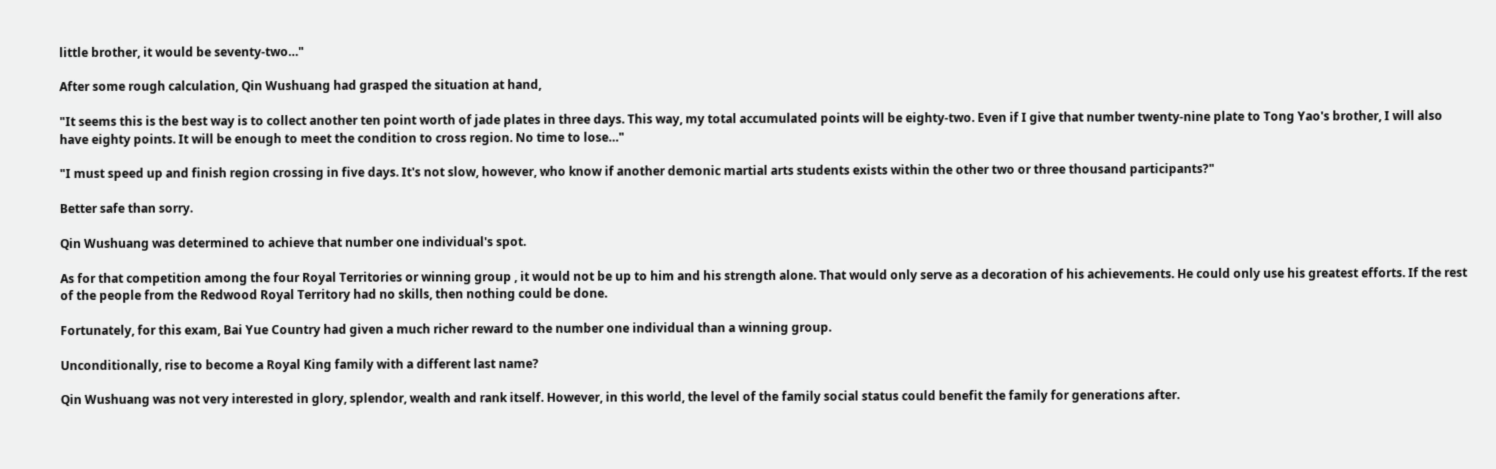little brother, it would be seventy-two…"

After some rough calculation, Qin Wushuang had grasped the situation at hand,

"It seems this is the best way is to collect another ten point worth of jade plates in three days. This way, my total accumulated points will be eighty-two. Even if I give that number twenty-nine plate to Tong Yao's brother, I will also have eighty points. It will be enough to meet the condition to cross region. No time to lose…"

"I must speed up and finish region crossing in five days. It's not slow, however, who know if another demonic martial arts students exists within the other two or three thousand participants?"

Better safe than sorry.

Qin Wushuang was determined to achieve that number one individual's spot.

As for that competition among the four Royal Territories or winning group , it would not be up to him and his strength alone. That would only serve as a decoration of his achievements. He could only use his greatest efforts. If the rest of the people from the Redwood Royal Territory had no skills, then nothing could be done.

Fortunately, for this exam, Bai Yue Country had given a much richer reward to the number one individual than a winning group.

Unconditionally, rise to become a Royal King family with a different last name?

Qin Wushuang was not very interested in glory, splendor, wealth and rank itself. However, in this world, the level of the family social status could benefit the family for generations after.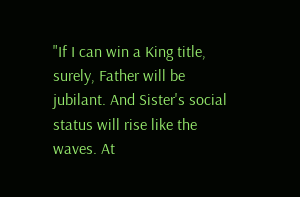"If I can win a King title, surely, Father will be jubilant. And Sister's social status will rise like the waves. At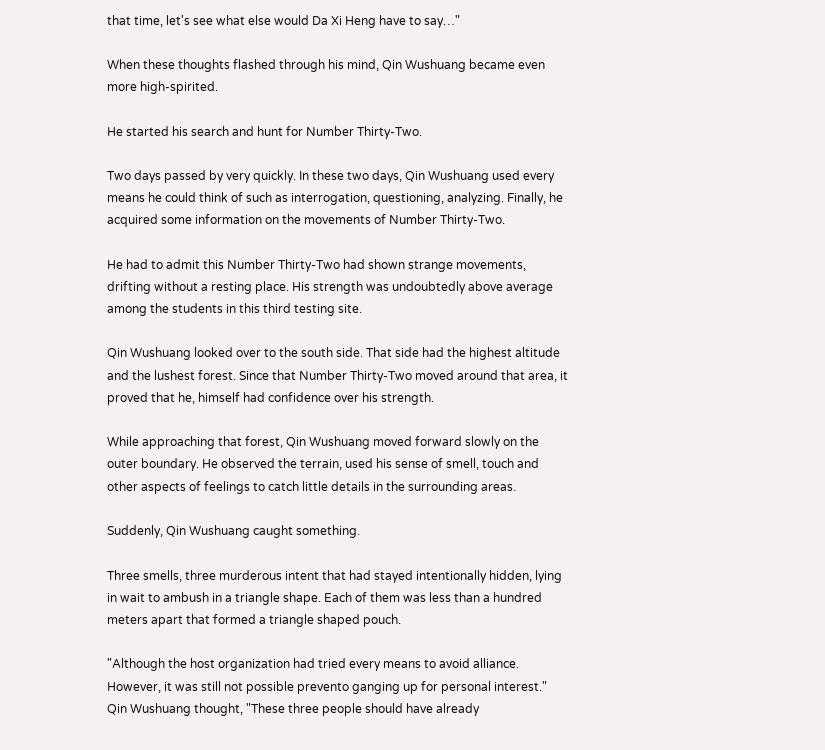that time, let's see what else would Da Xi Heng have to say…"

When these thoughts flashed through his mind, Qin Wushuang became even more high-spirited.

He started his search and hunt for Number Thirty-Two.

Two days passed by very quickly. In these two days, Qin Wushuang used every means he could think of such as interrogation, questioning, analyzing. Finally, he acquired some information on the movements of Number Thirty-Two.

He had to admit this Number Thirty-Two had shown strange movements, drifting without a resting place. His strength was undoubtedly above average among the students in this third testing site.

Qin Wushuang looked over to the south side. That side had the highest altitude and the lushest forest. Since that Number Thirty-Two moved around that area, it proved that he, himself had confidence over his strength.

While approaching that forest, Qin Wushuang moved forward slowly on the outer boundary. He observed the terrain, used his sense of smell, touch and other aspects of feelings to catch little details in the surrounding areas.

Suddenly, Qin Wushuang caught something.

Three smells, three murderous intent that had stayed intentionally hidden, lying in wait to ambush in a triangle shape. Each of them was less than a hundred meters apart that formed a triangle shaped pouch.

"Although the host organization had tried every means to avoid alliance. However, it was still not possible prevento ganging up for personal interest." Qin Wushuang thought, "These three people should have already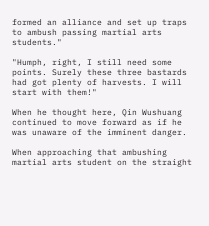formed an alliance and set up traps to ambush passing martial arts students."

"Humph, right, I still need some points. Surely these three bastards had got plenty of harvests. I will start with them!"

When he thought here, Qin Wushuang continued to move forward as if he was unaware of the imminent danger.

When approaching that ambushing martial arts student on the straight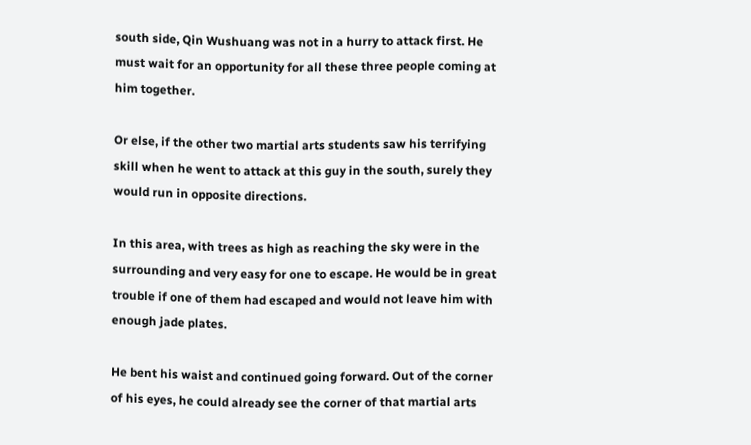south side, Qin Wushuang was not in a hurry to attack first. He must wait for an opportunity for all these three people coming at him together.

Or else, if the other two martial arts students saw his terrifying skill when he went to attack at this guy in the south, surely they would run in opposite directions.

In this area, with trees as high as reaching the sky were in the surrounding and very easy for one to escape. He would be in great trouble if one of them had escaped and would not leave him with enough jade plates.

He bent his waist and continued going forward. Out of the corner of his eyes, he could already see the corner of that martial arts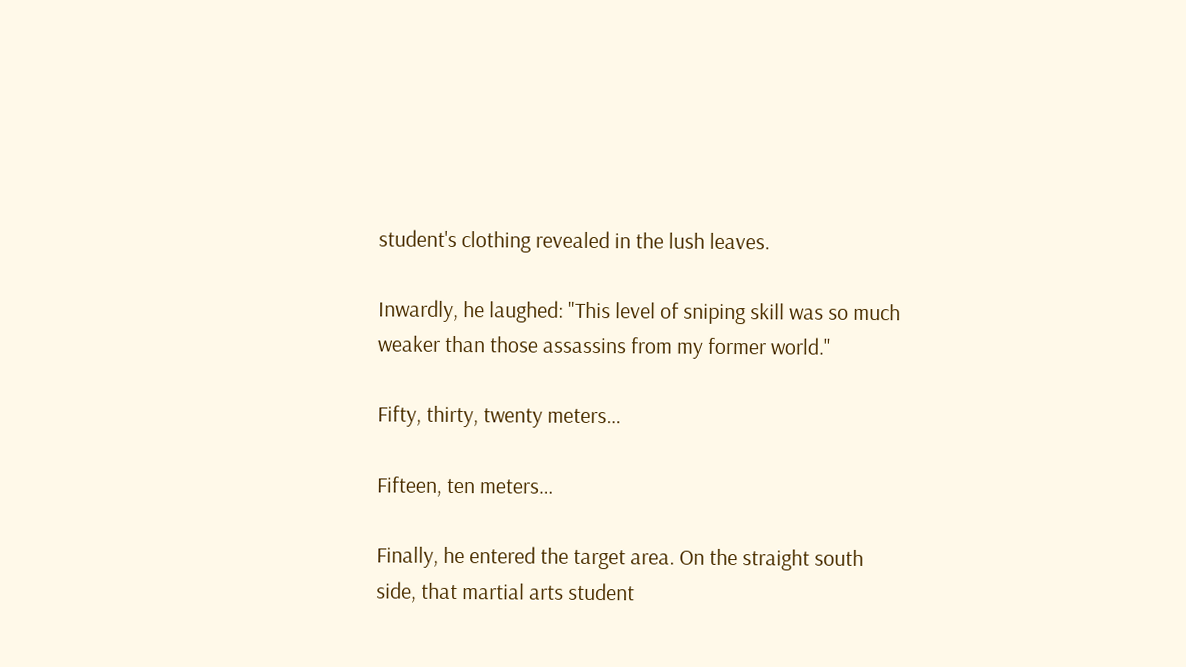student's clothing revealed in the lush leaves.

Inwardly, he laughed: "This level of sniping skill was so much weaker than those assassins from my former world."

Fifty, thirty, twenty meters…

Fifteen, ten meters…

Finally, he entered the target area. On the straight south side, that martial arts student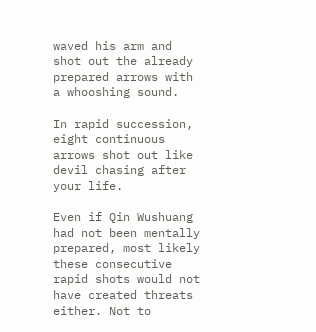waved his arm and shot out the already prepared arrows with a whooshing sound.

In rapid succession, eight continuous arrows shot out like devil chasing after your life.

Even if Qin Wushuang had not been mentally prepared, most likely these consecutive rapid shots would not have created threats either. Not to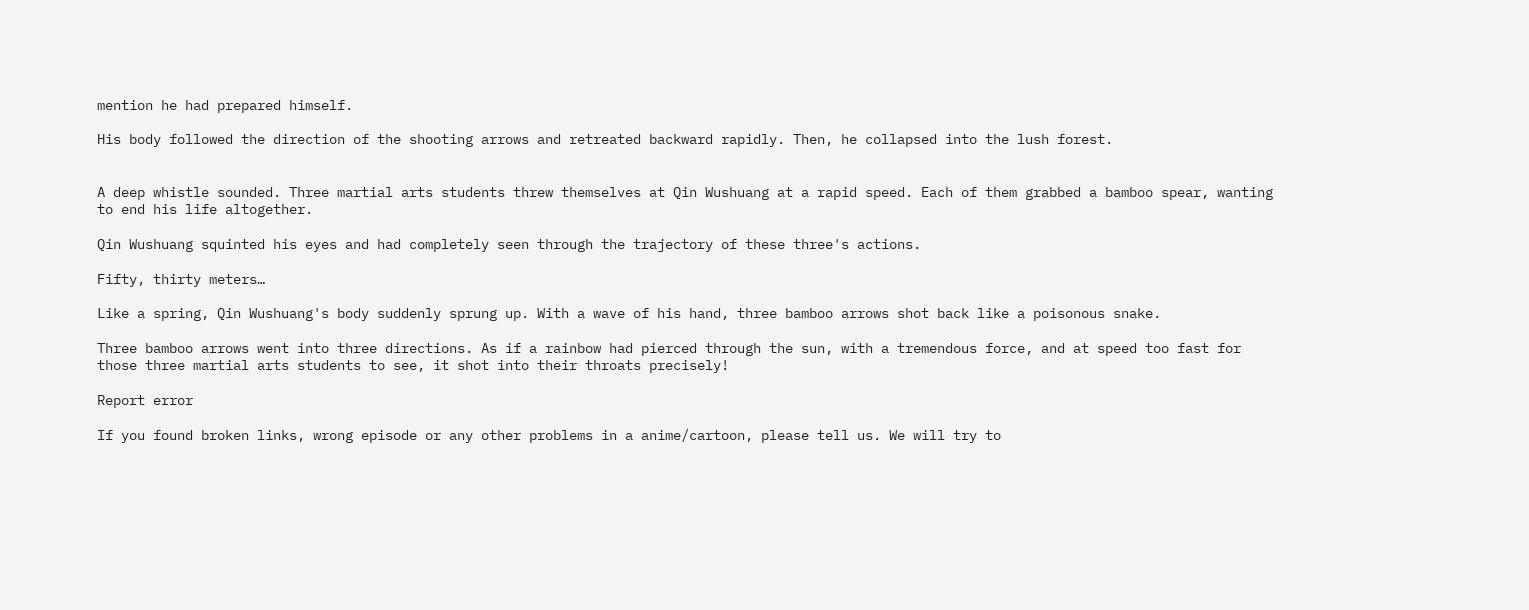mention he had prepared himself.

His body followed the direction of the shooting arrows and retreated backward rapidly. Then, he collapsed into the lush forest.


A deep whistle sounded. Three martial arts students threw themselves at Qin Wushuang at a rapid speed. Each of them grabbed a bamboo spear, wanting to end his life altogether.

Qin Wushuang squinted his eyes and had completely seen through the trajectory of these three's actions.

Fifty, thirty meters…

Like a spring, Qin Wushuang's body suddenly sprung up. With a wave of his hand, three bamboo arrows shot back like a poisonous snake.

Three bamboo arrows went into three directions. As if a rainbow had pierced through the sun, with a tremendous force, and at speed too fast for those three martial arts students to see, it shot into their throats precisely!

Report error

If you found broken links, wrong episode or any other problems in a anime/cartoon, please tell us. We will try to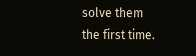solve them the first time.